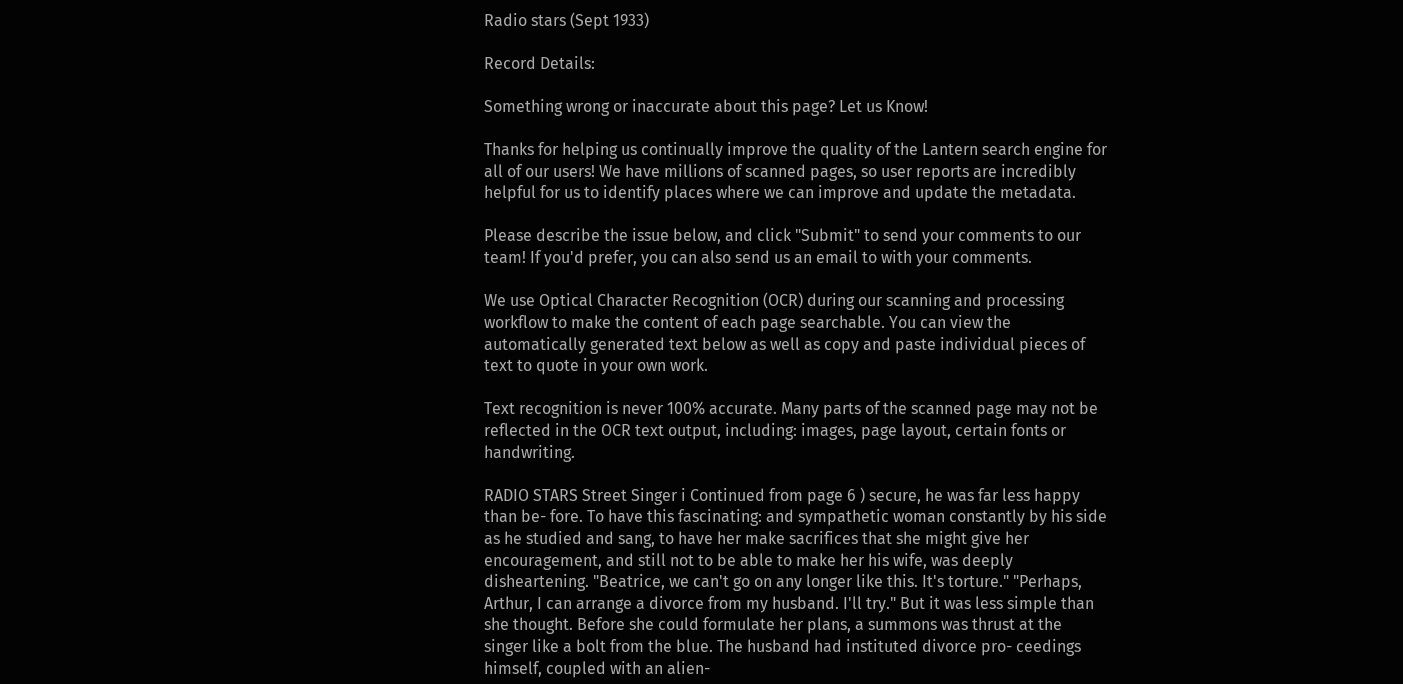Radio stars (Sept 1933)

Record Details:

Something wrong or inaccurate about this page? Let us Know!

Thanks for helping us continually improve the quality of the Lantern search engine for all of our users! We have millions of scanned pages, so user reports are incredibly helpful for us to identify places where we can improve and update the metadata.

Please describe the issue below, and click "Submit" to send your comments to our team! If you'd prefer, you can also send us an email to with your comments.

We use Optical Character Recognition (OCR) during our scanning and processing workflow to make the content of each page searchable. You can view the automatically generated text below as well as copy and paste individual pieces of text to quote in your own work.

Text recognition is never 100% accurate. Many parts of the scanned page may not be reflected in the OCR text output, including: images, page layout, certain fonts or handwriting.

RADIO STARS Street Singer i Continued from page 6 ) secure, he was far less happy than be- fore. To have this fascinating: and sympathetic woman constantly by his side as he studied and sang, to have her make sacrifices that she might give her encouragement, and still not to be able to make her his wife, was deeply disheartening. "Beatrice, we can't go on any longer like this. It's torture." "Perhaps, Arthur, I can arrange a divorce from my husband. I'll try." But it was less simple than she thought. Before she could formulate her plans, a summons was thrust at the singer like a bolt from the blue. The husband had instituted divorce pro- ceedings himself, coupled with an alien-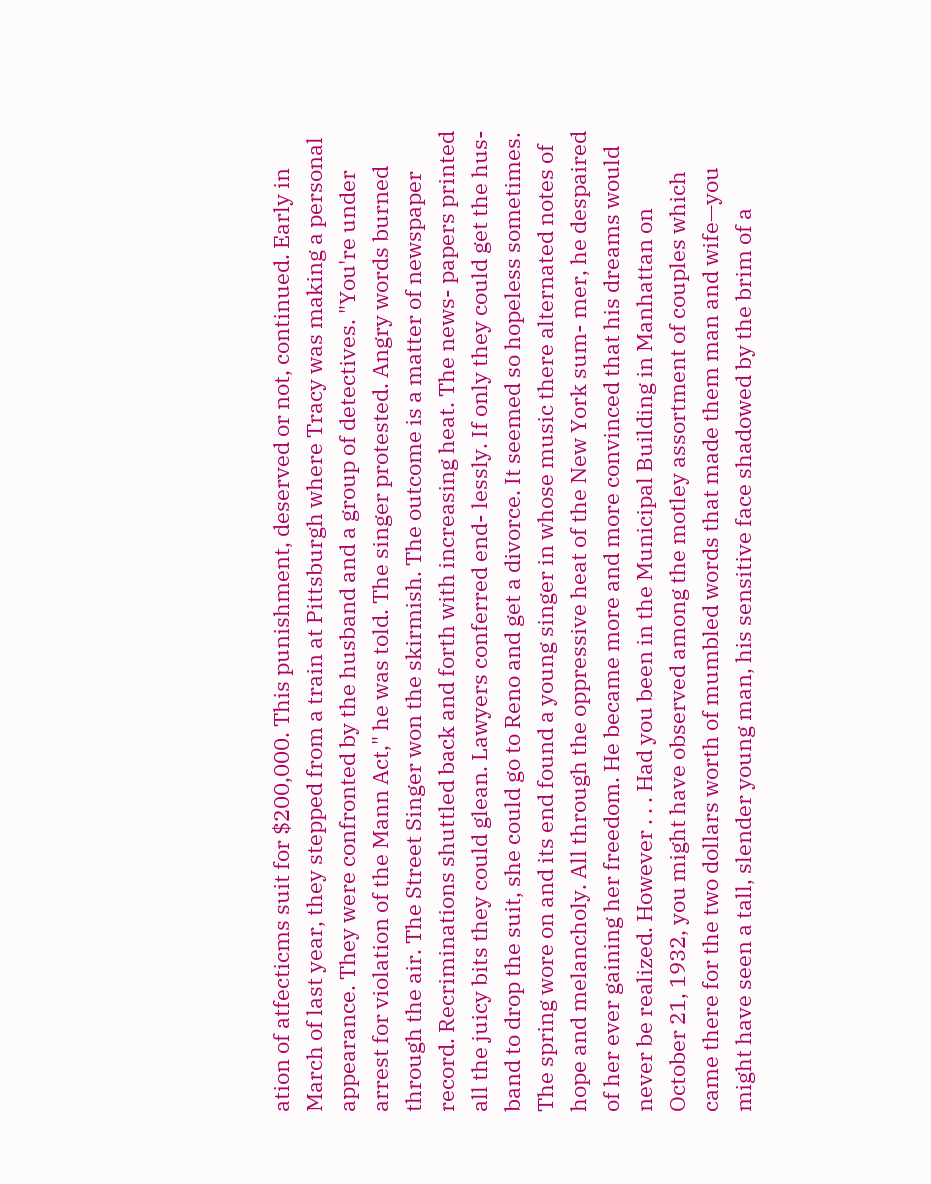ation of atfecticms suit for $200,000. This punishment, deserved or not, continued. Early in March of last year, they stepped from a train at Pittsburgh where Tracy was making a personal appearance. They were confronted by the husband and a group of detectives. "You're under arrest for violation of the Mann Act," he was told. The singer protested. Angry words burned through the air. The Street Singer won the skirmish. The outcome is a matter of newspaper record. Recriminations shuttled back and forth with increasing heat. The news- papers printed all the juicy bits they could glean. Lawyers conferred end- lessly. If only they could get the hus- band to drop the suit, she could go to Reno and get a divorce. It seemed so hopeless sometimes. The spring wore on and its end found a young singer in whose music there alternated notes of hope and melancholy. All through the oppressive heat of the New York sum- mer, he despaired of her ever gaining her freedom. He became more and more convinced that his dreams would never be realized. However . . . Had you been in the Municipal Building in Manhattan on October 21, 1932, you might have observed among the motley assortment of couples which came there for the two dollars worth of mumbled words that made them man and wife—you might have seen a tall, slender young man, his sensitive face shadowed by the brim of a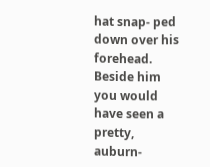hat snap- ped down over his forehead. Beside him you would have seen a pretty, auburn-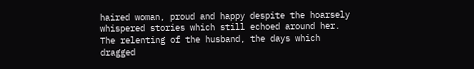haired woman, proud and happy despite the hoarsely whispered stories which still echoed around her. The relenting of the husband, the days which dragged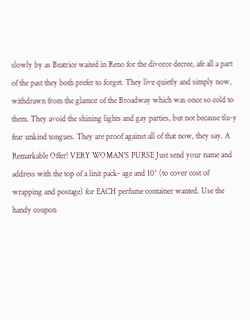slowly by as Beatrice waited in Reno for the divorce decree, afe all a part of the past they both prefer to forget. They live quietly and simply now, withdrawn from the glamor of the Broadway which was once so cold to them. They avoid the shining lights and gay parties, but not because tlu-y fear unkind tongues. They are proof against all of that now, they say. A Remarkable Offer! VERY WOMAN'S PURSE Just send your name and address with the top of a linit pack- age and 10^ (to cover cost of wrapping and postage) for EACH perfume container wanted. Use the handy coupon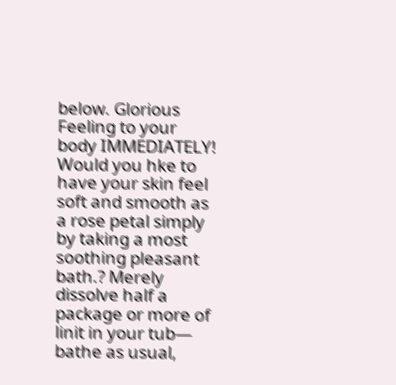below. Glorious Feeling to your body IMMEDIATELY! Would you hke to have your skin feel soft and smooth as a rose petal simply by taking a most soothing pleasant bath.? Merely dissolve half a package or more of linit in your tub— bathe as usual,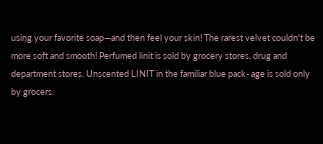using your favorite soap—and then feel your skin! The rarest velvet couldn't be more soft and smooth! Perfumed linit is sold by grocery stores, drug and department stores. Unscented LINIT in the familiar blue pack- age is sold only by grocers.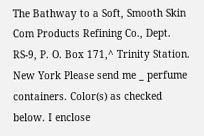The Bathway to a Soft, Smooth Skin Com Products Refining Co., Dept. RS-9, P. O. Box 171,^ Trinity Station. New York Please send me _ perfume containers. Color(s) as checked below. I enclose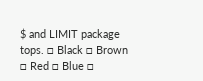$ and LIMIT package tops. □ Black □ Brown □ Red □ Blue □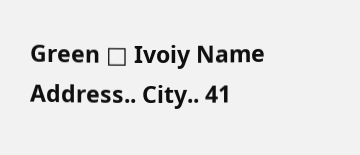Green □ Ivoiy Name Address.. City.. 41